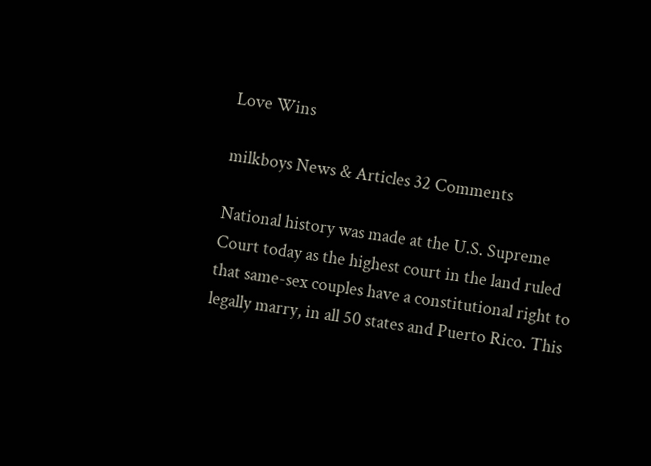Love Wins

milkboys News & Articles 32 Comments

National history was made at the U.S. Supreme Court today as the highest court in the land ruled that same-sex couples have a constitutional right to legally marry, in all 50 states and Puerto Rico. This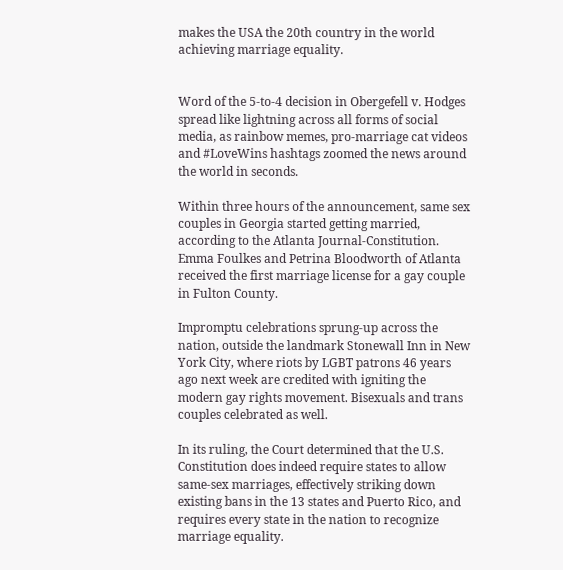makes the USA the 20th country in the world achieving marriage equality.


Word of the 5-to-4 decision in Obergefell v. Hodges spread like lightning across all forms of social media, as rainbow memes, pro-marriage cat videos and #LoveWins hashtags zoomed the news around the world in seconds.

Within three hours of the announcement, same sex couples in Georgia started getting married, according to the Atlanta Journal-Constitution. Emma Foulkes and Petrina Bloodworth of Atlanta received the first marriage license for a gay couple in Fulton County.

Impromptu celebrations sprung-up across the nation, outside the landmark Stonewall Inn in New York City, where riots by LGBT patrons 46 years ago next week are credited with igniting the modern gay rights movement. Bisexuals and trans couples celebrated as well.

In its ruling, the Court determined that the U.S. Constitution does indeed require states to allow same-sex marriages, effectively striking down existing bans in the 13 states and Puerto Rico, and requires every state in the nation to recognize marriage equality.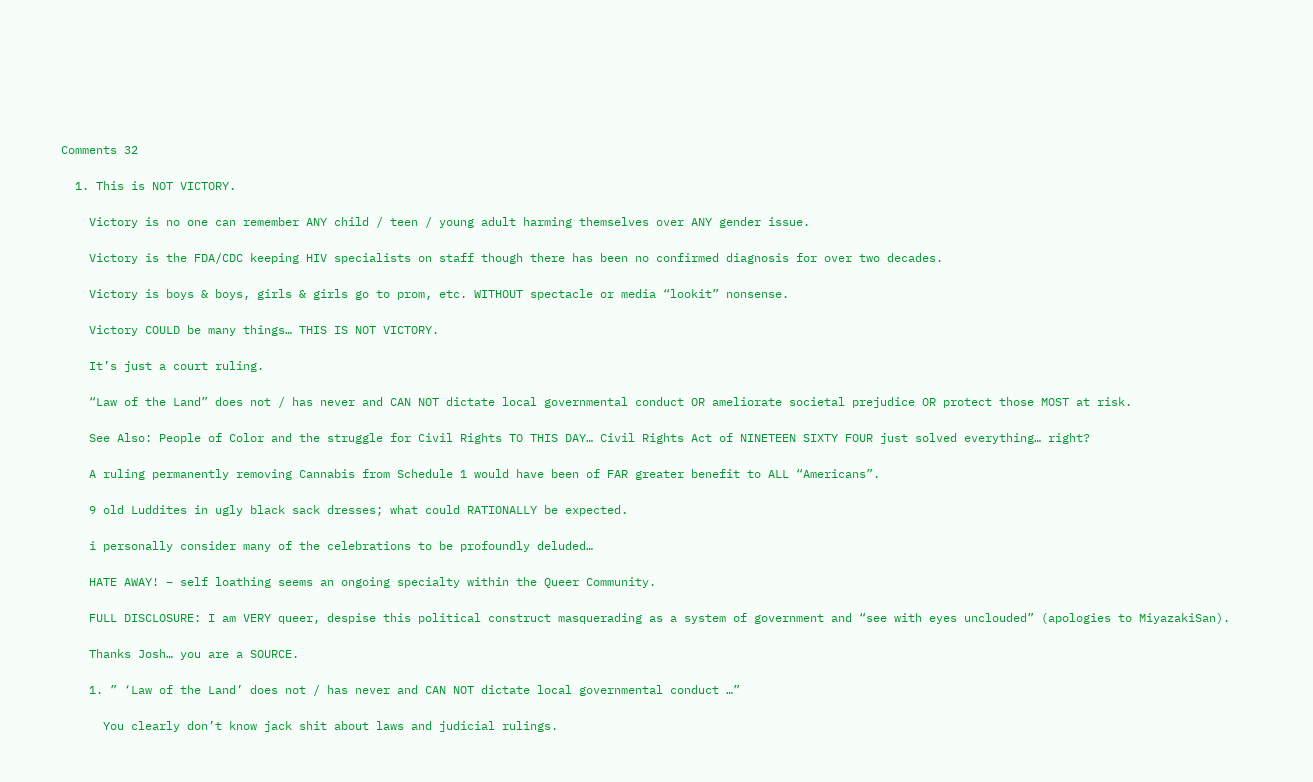Comments 32

  1. This is NOT VICTORY.

    Victory is no one can remember ANY child / teen / young adult harming themselves over ANY gender issue.

    Victory is the FDA/CDC keeping HIV specialists on staff though there has been no confirmed diagnosis for over two decades.

    Victory is boys & boys, girls & girls go to prom, etc. WITHOUT spectacle or media “lookit” nonsense.

    Victory COULD be many things… THIS IS NOT VICTORY.

    It’s just a court ruling.

    “Law of the Land” does not / has never and CAN NOT dictate local governmental conduct OR ameliorate societal prejudice OR protect those MOST at risk.

    See Also: People of Color and the struggle for Civil Rights TO THIS DAY… Civil Rights Act of NINETEEN SIXTY FOUR just solved everything… right?

    A ruling permanently removing Cannabis from Schedule 1 would have been of FAR greater benefit to ALL “Americans”.

    9 old Luddites in ugly black sack dresses; what could RATIONALLY be expected.

    i personally consider many of the celebrations to be profoundly deluded…

    HATE AWAY! – self loathing seems an ongoing specialty within the Queer Community.

    FULL DISCLOSURE: I am VERY queer, despise this political construct masquerading as a system of government and “see with eyes unclouded” (apologies to MiyazakiSan).

    Thanks Josh… you are a SOURCE.

    1. ” ‘Law of the Land’ does not / has never and CAN NOT dictate local governmental conduct …”

      You clearly don’t know jack shit about laws and judicial rulings.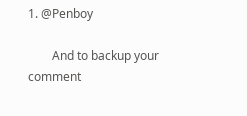1. @Penboy

        And to backup your comment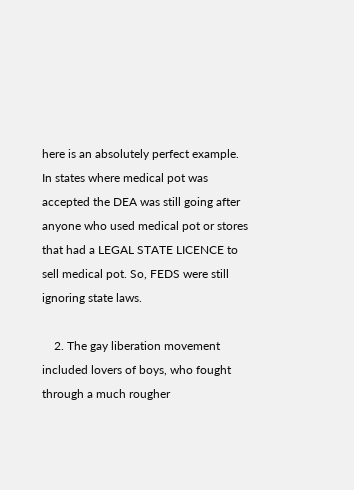here is an absolutely perfect example. In states where medical pot was accepted the DEA was still going after anyone who used medical pot or stores that had a LEGAL STATE LICENCE to sell medical pot. So, FEDS were still ignoring state laws.

    2. The gay liberation movement included lovers of boys, who fought through a much rougher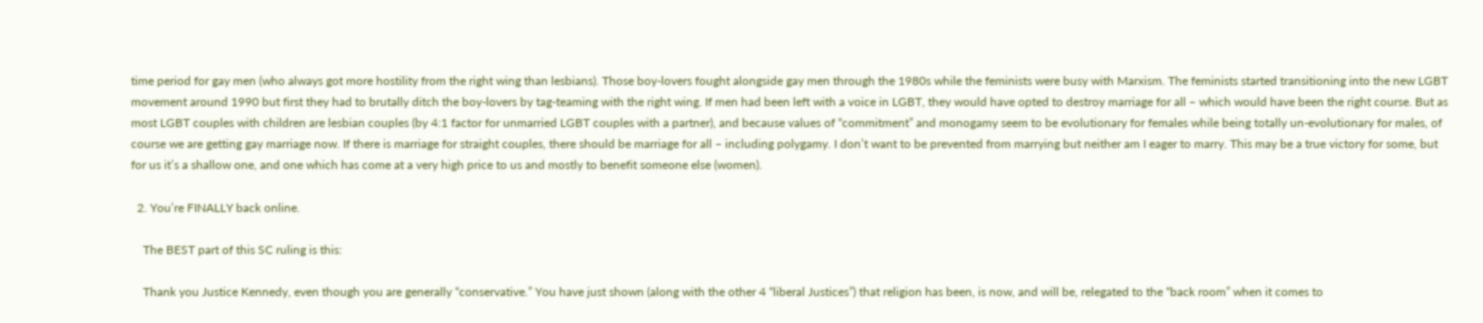time period for gay men (who always got more hostility from the right wing than lesbians). Those boy-lovers fought alongside gay men through the 1980s while the feminists were busy with Marxism. The feminists started transitioning into the new LGBT movement around 1990 but first they had to brutally ditch the boy-lovers by tag-teaming with the right wing. If men had been left with a voice in LGBT, they would have opted to destroy marriage for all – which would have been the right course. But as most LGBT couples with children are lesbian couples (by 4:1 factor for unmarried LGBT couples with a partner), and because values of “commitment” and monogamy seem to be evolutionary for females while being totally un-evolutionary for males, of course we are getting gay marriage now. If there is marriage for straight couples, there should be marriage for all – including polygamy. I don’t want to be prevented from marrying but neither am I eager to marry. This may be a true victory for some, but for us it’s a shallow one, and one which has come at a very high price to us and mostly to benefit someone else (women).

  2. You’re FINALLY back online.

    The BEST part of this SC ruling is this:

    Thank you Justice Kennedy, even though you are generally “conservative.” You have just shown (along with the other 4 “liberal Justices”) that religion has been, is now, and will be, relegated to the “back room” when it comes to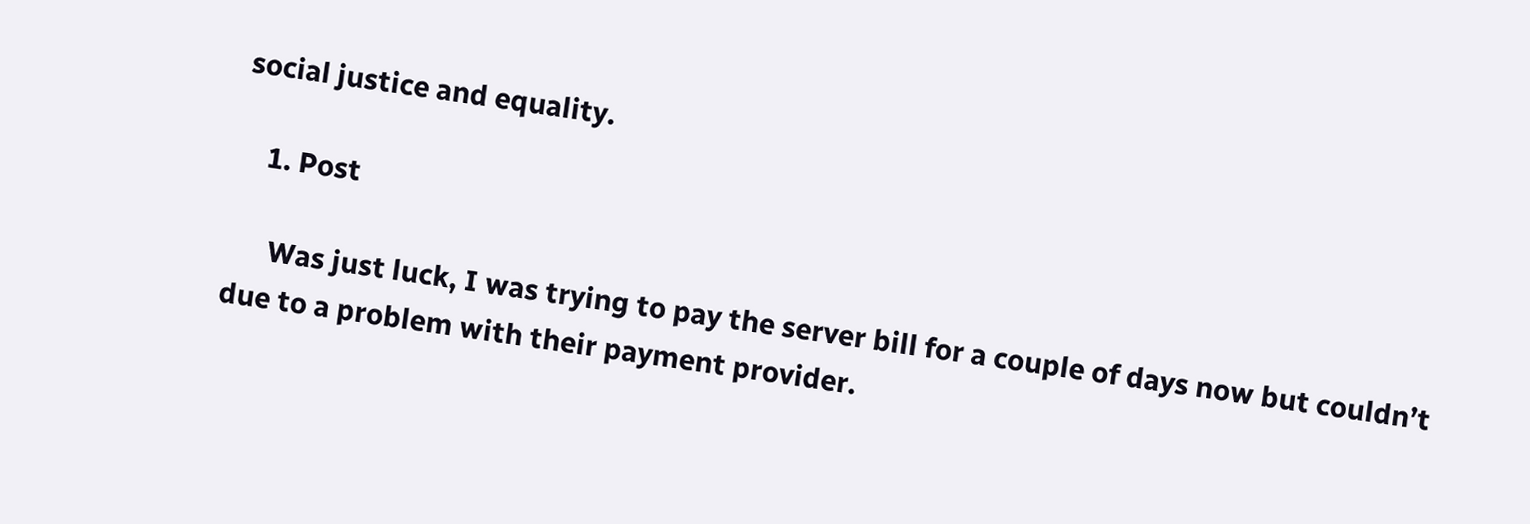social justice and equality.

    1. Post

      Was just luck, I was trying to pay the server bill for a couple of days now but couldn’t due to a problem with their payment provider.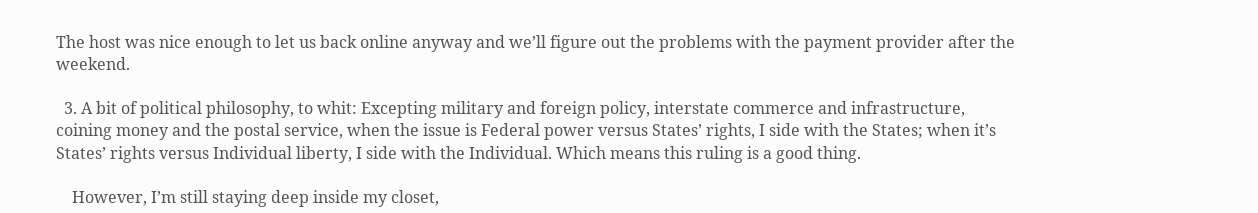The host was nice enough to let us back online anyway and we’ll figure out the problems with the payment provider after the weekend.

  3. A bit of political philosophy, to whit: Excepting military and foreign policy, interstate commerce and infrastructure, coining money and the postal service, when the issue is Federal power versus States’ rights, I side with the States; when it’s States’ rights versus Individual liberty, I side with the Individual. Which means this ruling is a good thing.

    However, I’m still staying deep inside my closet,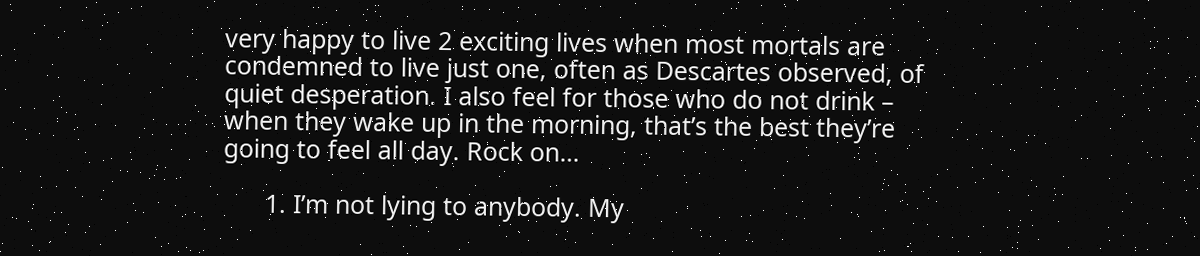very happy to live 2 exciting lives when most mortals are condemned to live just one, often as Descartes observed, of quiet desperation. I also feel for those who do not drink – when they wake up in the morning, that’s the best they’re going to feel all day. Rock on…

      1. I’m not lying to anybody. My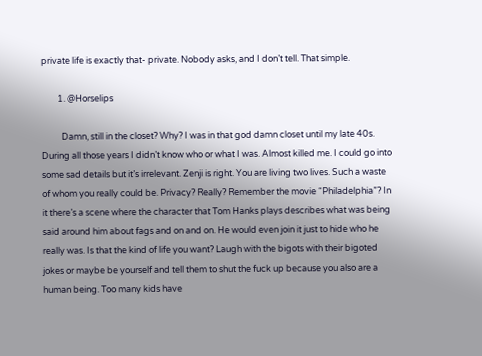private life is exactly that- private. Nobody asks, and I don’t tell. That simple.

        1. @Horselips

          Damn, still in the closet? Why? I was in that god damn closet until my late 40s. During all those years I didn’t know who or what I was. Almost killed me. I could go into some sad details but it’s irrelevant. Zenji is right. You are living two lives. Such a waste of whom you really could be. Privacy? Really? Remember the movie “Philadelphia”? In it there’s a scene where the character that Tom Hanks plays describes what was being said around him about fags and on and on. He would even join it just to hide who he really was. Is that the kind of life you want? Laugh with the bigots with their bigoted jokes or maybe be yourself and tell them to shut the fuck up because you also are a human being. Too many kids have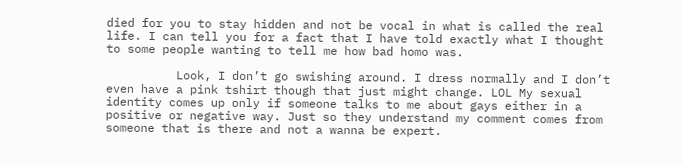died for you to stay hidden and not be vocal in what is called the real life. I can tell you for a fact that I have told exactly what I thought to some people wanting to tell me how bad homo was.

          Look, I don’t go swishing around. I dress normally and I don’t even have a pink tshirt though that just might change. LOL My sexual identity comes up only if someone talks to me about gays either in a positive or negative way. Just so they understand my comment comes from someone that is there and not a wanna be expert.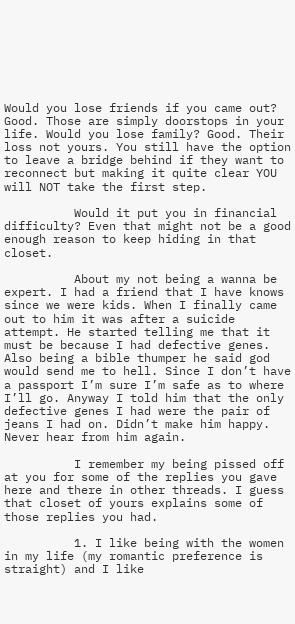Would you lose friends if you came out? Good. Those are simply doorstops in your life. Would you lose family? Good. Their loss not yours. You still have the option to leave a bridge behind if they want to reconnect but making it quite clear YOU will NOT take the first step.

          Would it put you in financial difficulty? Even that might not be a good enough reason to keep hiding in that closet.

          About my not being a wanna be expert. I had a friend that I have knows since we were kids. When I finally came out to him it was after a suicide attempt. He started telling me that it must be because I had defective genes. Also being a bible thumper he said god would send me to hell. Since I don’t have a passport I’m sure I’m safe as to where I’ll go. Anyway I told him that the only defective genes I had were the pair of jeans I had on. Didn’t make him happy. Never hear from him again.

          I remember my being pissed off at you for some of the replies you gave here and there in other threads. I guess that closet of yours explains some of those replies you had.

          1. I like being with the women in my life (my romantic preference is straight) and I like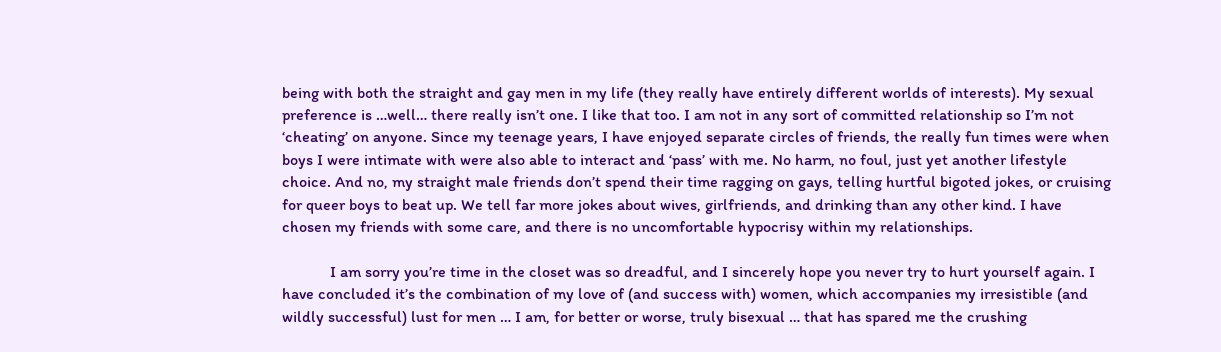being with both the straight and gay men in my life (they really have entirely different worlds of interests). My sexual preference is …well… there really isn’t one. I like that too. I am not in any sort of committed relationship so I’m not ‘cheating’ on anyone. Since my teenage years, I have enjoyed separate circles of friends, the really fun times were when boys I were intimate with were also able to interact and ‘pass’ with me. No harm, no foul, just yet another lifestyle choice. And no, my straight male friends don’t spend their time ragging on gays, telling hurtful bigoted jokes, or cruising for queer boys to beat up. We tell far more jokes about wives, girlfriends, and drinking than any other kind. I have chosen my friends with some care, and there is no uncomfortable hypocrisy within my relationships.

            I am sorry you’re time in the closet was so dreadful, and I sincerely hope you never try to hurt yourself again. I have concluded it’s the combination of my love of (and success with) women, which accompanies my irresistible (and wildly successful) lust for men … I am, for better or worse, truly bisexual … that has spared me the crushing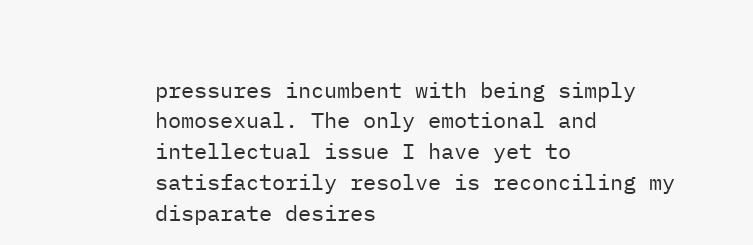pressures incumbent with being simply homosexual. The only emotional and intellectual issue I have yet to satisfactorily resolve is reconciling my disparate desires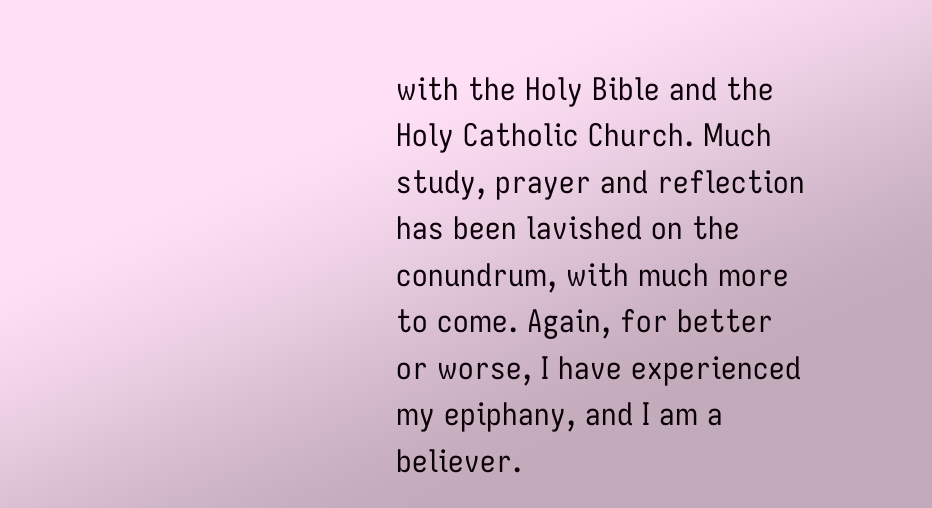with the Holy Bible and the Holy Catholic Church. Much study, prayer and reflection has been lavished on the conundrum, with much more to come. Again, for better or worse, I have experienced my epiphany, and I am a believer.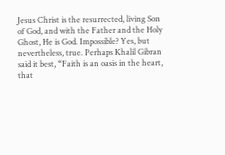Jesus Christ is the resurrected, living Son of God, and with the Father and the Holy Ghost, He is God. Impossible? Yes, but nevertheless, true. Perhaps Khalil Gibran said it best, “Faith is an oasis in the heart, that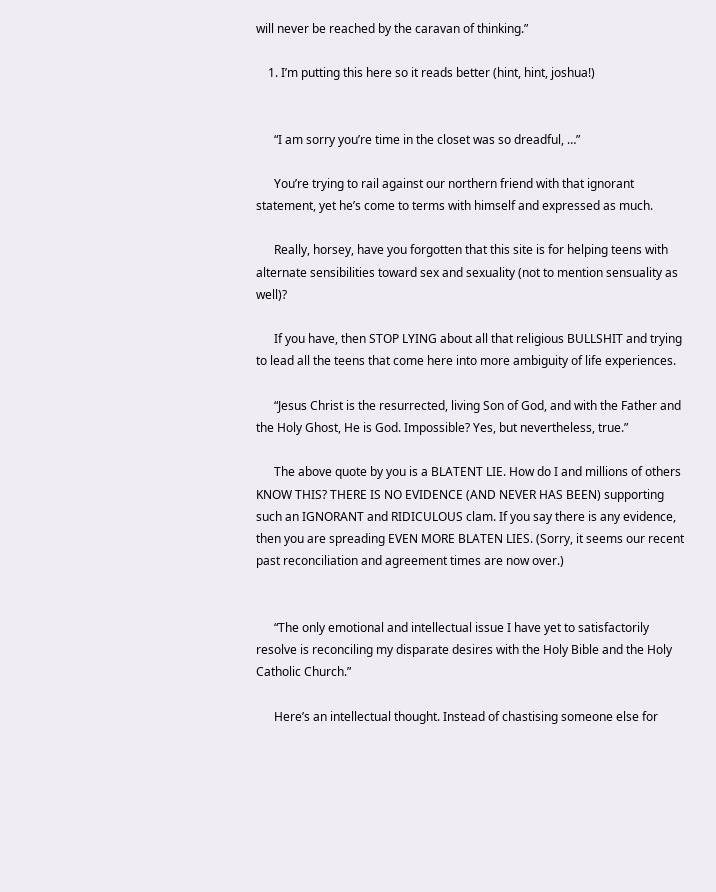will never be reached by the caravan of thinking.”

    1. I’m putting this here so it reads better (hint, hint, joshua!)


      “I am sorry you’re time in the closet was so dreadful, …”

      You’re trying to rail against our northern friend with that ignorant statement, yet he’s come to terms with himself and expressed as much.

      Really, horsey, have you forgotten that this site is for helping teens with alternate sensibilities toward sex and sexuality (not to mention sensuality as well)?

      If you have, then STOP LYING about all that religious BULLSHIT and trying to lead all the teens that come here into more ambiguity of life experiences.

      “Jesus Christ is the resurrected, living Son of God, and with the Father and the Holy Ghost, He is God. Impossible? Yes, but nevertheless, true.”

      The above quote by you is a BLATENT LIE. How do I and millions of others KNOW THIS? THERE IS NO EVIDENCE (AND NEVER HAS BEEN) supporting such an IGNORANT and RIDICULOUS clam. If you say there is any evidence, then you are spreading EVEN MORE BLATEN LIES. (Sorry, it seems our recent past reconciliation and agreement times are now over.)


      “The only emotional and intellectual issue I have yet to satisfactorily resolve is reconciling my disparate desires with the Holy Bible and the Holy Catholic Church.”

      Here’s an intellectual thought. Instead of chastising someone else for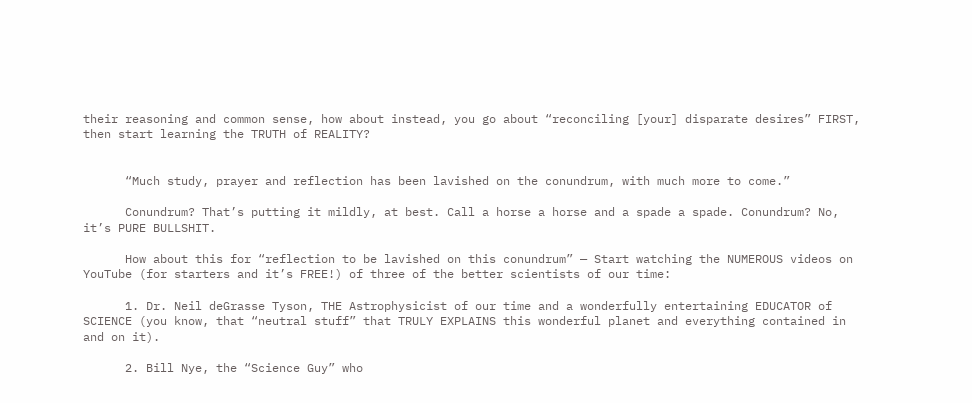their reasoning and common sense, how about instead, you go about “reconciling [your] disparate desires” FIRST, then start learning the TRUTH of REALITY?


      “Much study, prayer and reflection has been lavished on the conundrum, with much more to come.”

      Conundrum? That’s putting it mildly, at best. Call a horse a horse and a spade a spade. Conundrum? No, it’s PURE BULLSHIT.

      How about this for “reflection to be lavished on this conundrum” — Start watching the NUMEROUS videos on YouTube (for starters and it’s FREE!) of three of the better scientists of our time:

      1. Dr. Neil deGrasse Tyson, THE Astrophysicist of our time and a wonderfully entertaining EDUCATOR of SCIENCE (you know, that “neutral stuff” that TRULY EXPLAINS this wonderful planet and everything contained in and on it).

      2. Bill Nye, the “Science Guy” who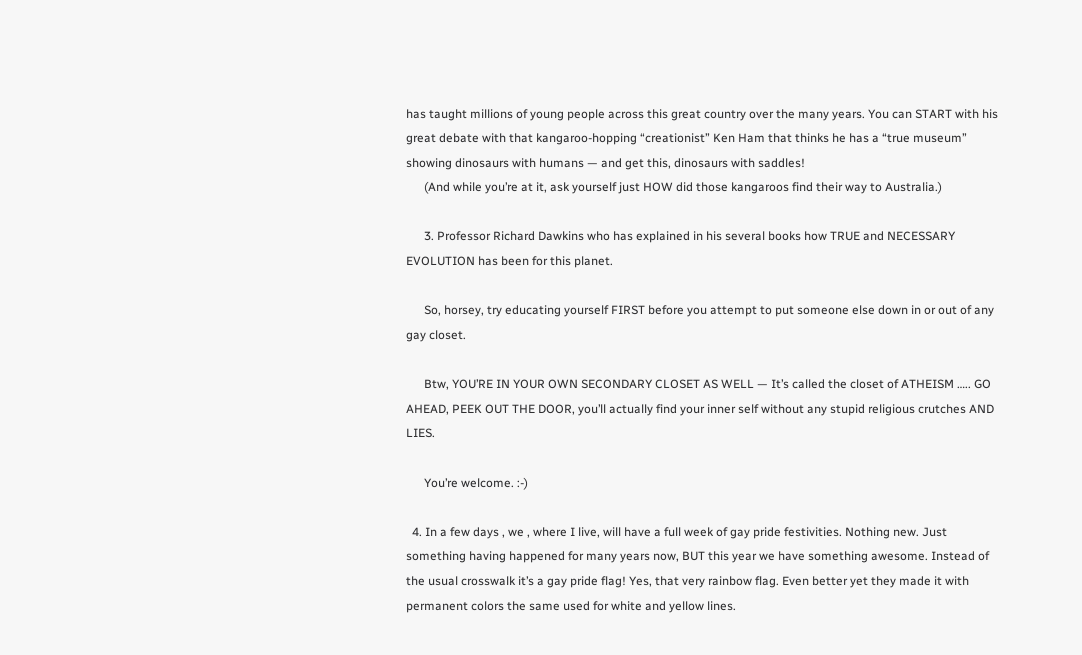has taught millions of young people across this great country over the many years. You can START with his great debate with that kangaroo-hopping “creationist” Ken Ham that thinks he has a “true museum” showing dinosaurs with humans — and get this, dinosaurs with saddles!
      (And while you’re at it, ask yourself just HOW did those kangaroos find their way to Australia.)

      3. Professor Richard Dawkins who has explained in his several books how TRUE and NECESSARY EVOLUTION has been for this planet.

      So, horsey, try educating yourself FIRST before you attempt to put someone else down in or out of any gay closet.

      Btw, YOU’RE IN YOUR OWN SECONDARY CLOSET AS WELL — It’s called the closet of ATHEISM ….. GO AHEAD, PEEK OUT THE DOOR, you’ll actually find your inner self without any stupid religious crutches AND LIES.

      You’re welcome. :-)

  4. In a few days , we , where I live, will have a full week of gay pride festivities. Nothing new. Just something having happened for many years now, BUT this year we have something awesome. Instead of the usual crosswalk it’s a gay pride flag! Yes, that very rainbow flag. Even better yet they made it with permanent colors the same used for white and yellow lines.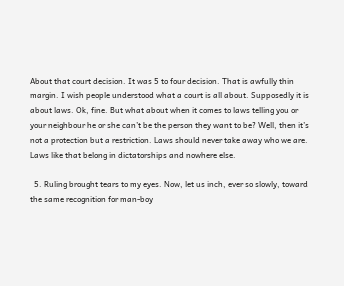About that court decision. It was 5 to four decision. That is awfully thin margin. I wish people understood what a court is all about. Supposedly it is about laws. Ok, fine. But what about when it comes to laws telling you or your neighbour he or she can’t be the person they want to be? Well, then it’s not a protection but a restriction. Laws should never take away who we are. Laws like that belong in dictatorships and nowhere else.

  5. Ruling brought tears to my eyes. Now, let us inch, ever so slowly, toward the same recognition for man-boy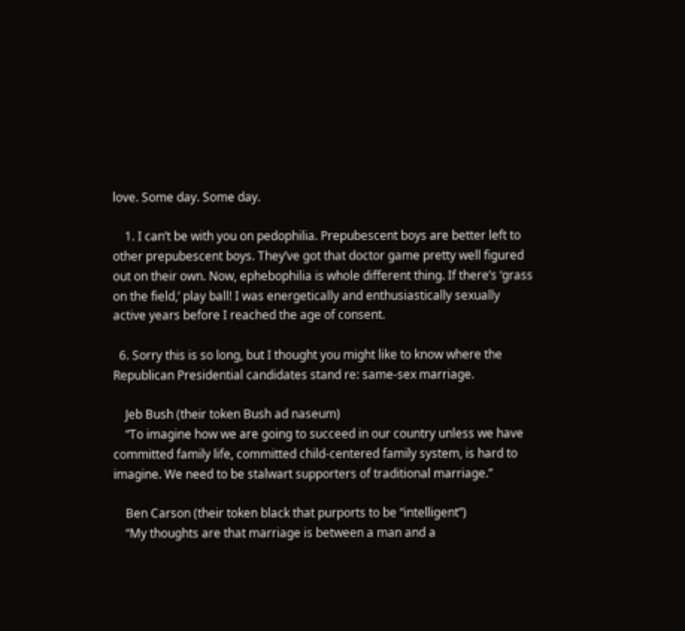love. Some day. Some day.

    1. I can’t be with you on pedophilia. Prepubescent boys are better left to other prepubescent boys. They’ve got that doctor game pretty well figured out on their own. Now, ephebophilia is whole different thing. If there’s ‘grass on the field,’ play ball! I was energetically and enthusiastically sexually active years before I reached the age of consent.

  6. Sorry this is so long, but I thought you might like to know where the Republican Presidential candidates stand re: same-sex marriage.

    Jeb Bush (their token Bush ad naseum)
    “To imagine how we are going to succeed in our country unless we have committed family life, committed child-centered family system, is hard to imagine. We need to be stalwart supporters of traditional marriage.”

    Ben Carson (their token black that purports to be “intelligent”)
    “My thoughts are that marriage is between a man and a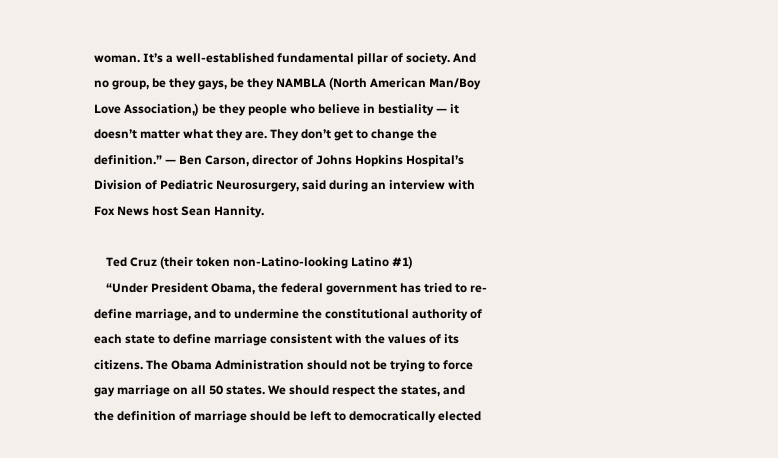woman. It’s a well-established fundamental pillar of society. And no group, be they gays, be they NAMBLA (North American Man/Boy Love Association,) be they people who believe in bestiality — it doesn’t matter what they are. They don’t get to change the definition.” — Ben Carson, director of Johns Hopkins Hospital’s Division of Pediatric Neurosurgery, said during an interview with Fox News host Sean Hannity.

    Ted Cruz (their token non-Latino-looking Latino #1)
    “Under President Obama, the federal government has tried to re-define marriage, and to undermine the constitutional authority of each state to define marriage consistent with the values of its citizens. The Obama Administration should not be trying to force gay marriage on all 50 states. We should respect the states, and the definition of marriage should be left to democratically elected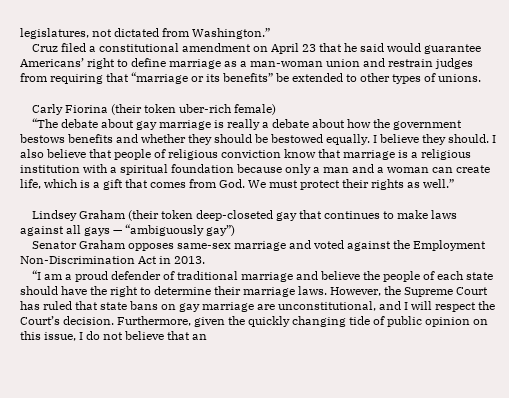legislatures, not dictated from Washington.”
    Cruz filed a constitutional amendment on April 23 that he said would guarantee Americans’ right to define marriage as a man-woman union and restrain judges from requiring that “marriage or its benefits” be extended to other types of unions.

    Carly Fiorina (their token uber-rich female)
    “The debate about gay marriage is really a debate about how the government bestows benefits and whether they should be bestowed equally. I believe they should. I also believe that people of religious conviction know that marriage is a religious institution with a spiritual foundation because only a man and a woman can create life, which is a gift that comes from God. We must protect their rights as well.”

    Lindsey Graham (their token deep-closeted gay that continues to make laws against all gays — “ambiguously gay”)
    Senator Graham opposes same-sex marriage and voted against the Employment Non-Discrimination Act in 2013.
    “I am a proud defender of traditional marriage and believe the people of each state should have the right to determine their marriage laws. However, the Supreme Court has ruled that state bans on gay marriage are unconstitutional, and I will respect the Court’s decision. Furthermore, given the quickly changing tide of public opinion on this issue, I do not believe that an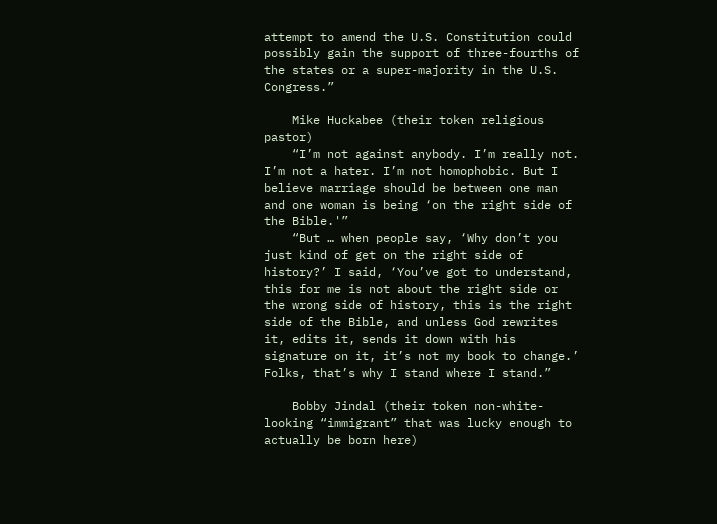attempt to amend the U.S. Constitution could possibly gain the support of three-fourths of the states or a super-majority in the U.S. Congress.”

    Mike Huckabee (their token religious pastor)
    “I’m not against anybody. I’m really not. I’m not a hater. I’m not homophobic. But I believe marriage should be between one man and one woman is being ‘on the right side of the Bible.'”
    “But … when people say, ‘Why don’t you just kind of get on the right side of history?’ I said, ‘You’ve got to understand, this for me is not about the right side or the wrong side of history, this is the right side of the Bible, and unless God rewrites it, edits it, sends it down with his signature on it, it’s not my book to change.’ Folks, that’s why I stand where I stand.”

    Bobby Jindal (their token non-white-looking “immigrant” that was lucky enough to actually be born here)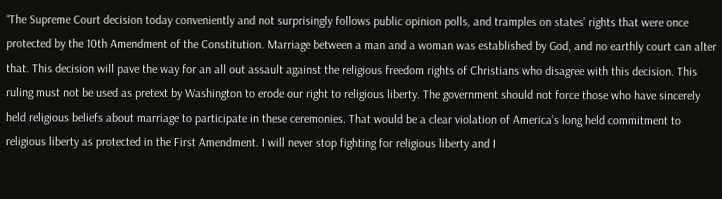“The Supreme Court decision today conveniently and not surprisingly follows public opinion polls, and tramples on states’ rights that were once protected by the 10th Amendment of the Constitution. Marriage between a man and a woman was established by God, and no earthly court can alter that. This decision will pave the way for an all out assault against the religious freedom rights of Christians who disagree with this decision. This ruling must not be used as pretext by Washington to erode our right to religious liberty. The government should not force those who have sincerely held religious beliefs about marriage to participate in these ceremonies. That would be a clear violation of America’s long held commitment to religious liberty as protected in the First Amendment. I will never stop fighting for religious liberty and I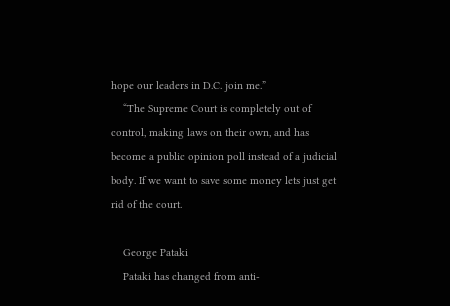hope our leaders in D.C. join me.”
    “The Supreme Court is completely out of control, making laws on their own, and has become a public opinion poll instead of a judicial body. If we want to save some money lets just get rid of the court.

    George Pataki
    Pataki has changed from anti-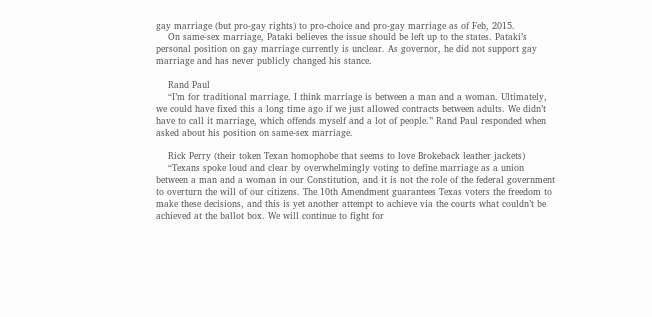gay marriage (but pro-gay rights) to pro-choice and pro-gay marriage as of Feb, 2015.
    On same-sex marriage, Pataki believes the issue should be left up to the states. Pataki’s personal position on gay marriage currently is unclear. As governor, he did not support gay marriage and has never publicly changed his stance.

    Rand Paul
    “I’m for traditional marriage. I think marriage is between a man and a woman. Ultimately, we could have fixed this a long time ago if we just allowed contracts between adults. We didn’t have to call it marriage, which offends myself and a lot of people.” Rand Paul responded when asked about his position on same-sex marriage.

    Rick Perry (their token Texan homophobe that seems to love Brokeback leather jackets)
    “Texans spoke loud and clear by overwhelmingly voting to define marriage as a union between a man and a woman in our Constitution, and it is not the role of the federal government to overturn the will of our citizens. The 10th Amendment guarantees Texas voters the freedom to make these decisions, and this is yet another attempt to achieve via the courts what couldn’t be achieved at the ballot box. We will continue to fight for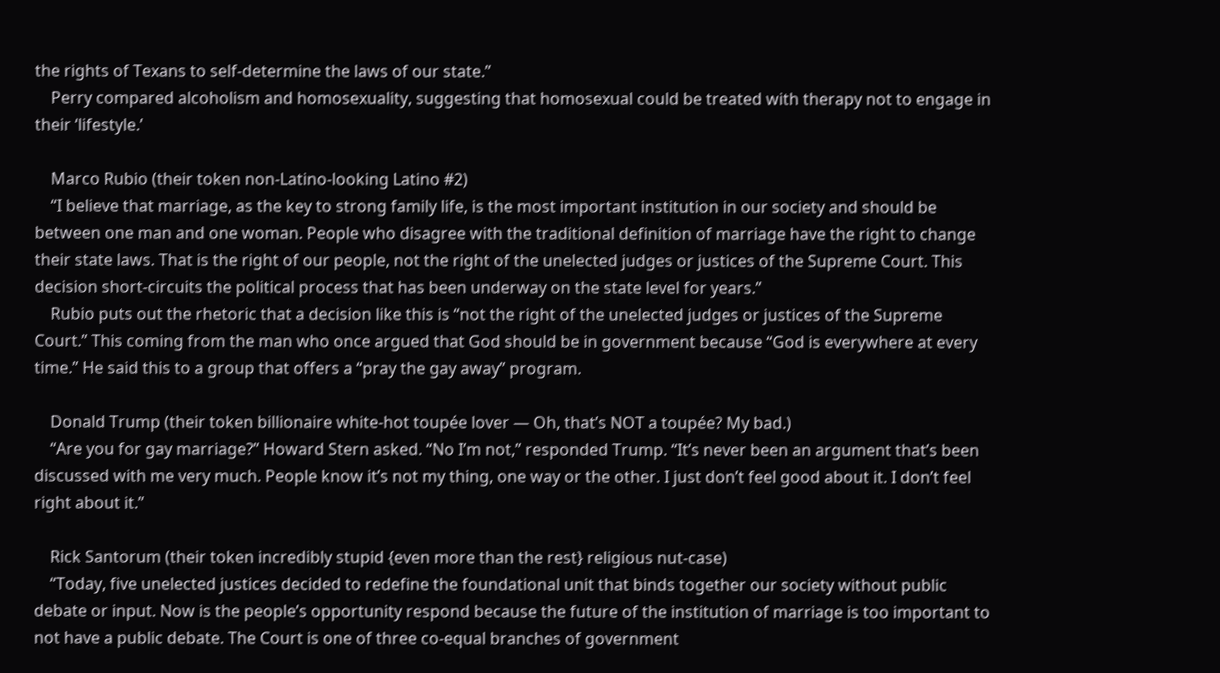the rights of Texans to self-determine the laws of our state.”
    Perry compared alcoholism and homosexuality, suggesting that homosexual could be treated with therapy not to engage in their ‘lifestyle.’

    Marco Rubio (their token non-Latino-looking Latino #2)
    “I believe that marriage, as the key to strong family life, is the most important institution in our society and should be between one man and one woman. People who disagree with the traditional definition of marriage have the right to change their state laws. That is the right of our people, not the right of the unelected judges or justices of the Supreme Court. This decision short-circuits the political process that has been underway on the state level for years.”
    Rubio puts out the rhetoric that a decision like this is “not the right of the unelected judges or justices of the Supreme Court.” This coming from the man who once argued that God should be in government because “God is everywhere at every time.” He said this to a group that offers a “pray the gay away” program.

    Donald Trump (their token billionaire white-hot toupée lover — Oh, that’s NOT a toupée? My bad.)
    “Are you for gay marriage?” Howard Stern asked. “No I’m not,” responded Trump. “It’s never been an argument that’s been discussed with me very much. People know it’s not my thing, one way or the other. I just don’t feel good about it. I don’t feel right about it.”

    Rick Santorum (their token incredibly stupid {even more than the rest} religious nut-case)
    “Today, five unelected justices decided to redefine the foundational unit that binds together our society without public debate or input. Now is the people’s opportunity respond because the future of the institution of marriage is too important to not have a public debate. The Court is one of three co-equal branches of government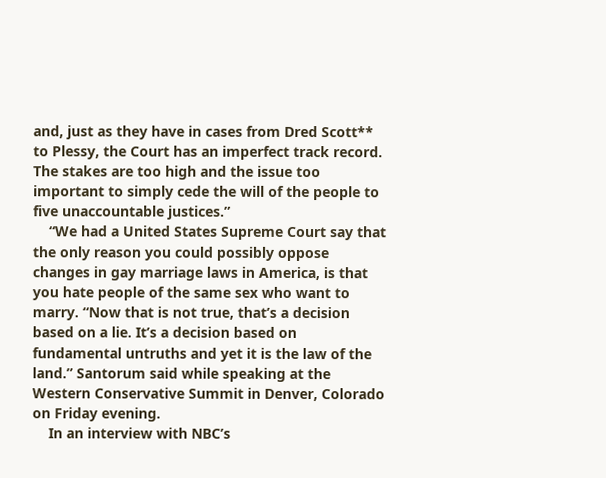and, just as they have in cases from Dred Scott** to Plessy, the Court has an imperfect track record. The stakes are too high and the issue too important to simply cede the will of the people to five unaccountable justices.”
    “We had a United States Supreme Court say that the only reason you could possibly oppose changes in gay marriage laws in America, is that you hate people of the same sex who want to marry. “Now that is not true, that’s a decision based on a lie. It’s a decision based on fundamental untruths and yet it is the law of the land.” Santorum said while speaking at the Western Conservative Summit in Denver, Colorado on Friday evening.
    In an interview with NBC’s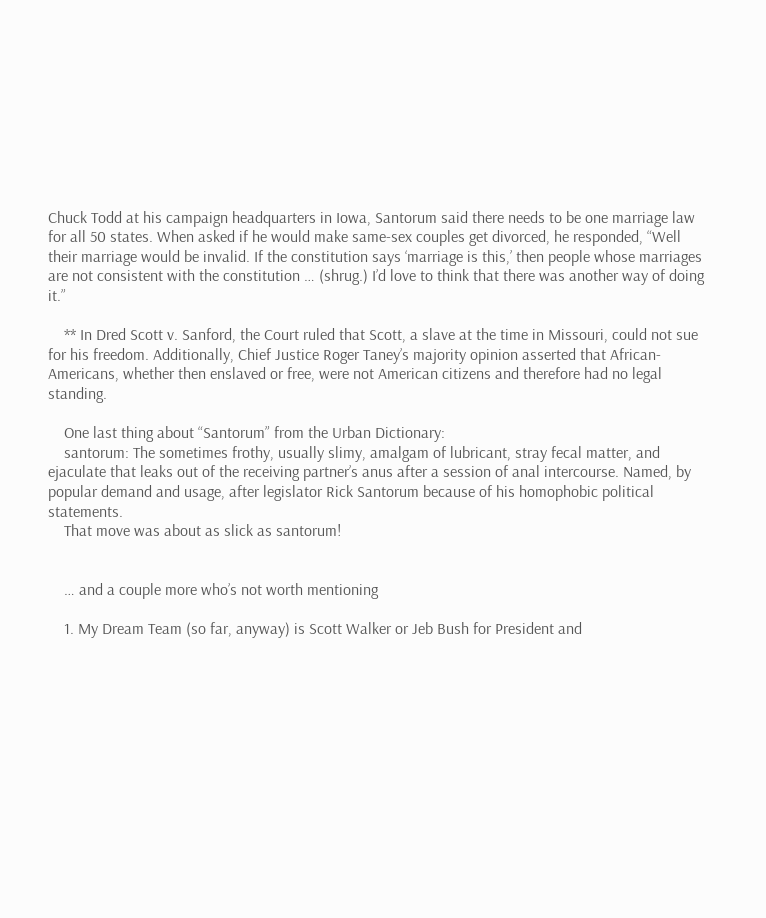Chuck Todd at his campaign headquarters in Iowa, Santorum said there needs to be one marriage law for all 50 states. When asked if he would make same-sex couples get divorced, he responded, “Well their marriage would be invalid. If the constitution says ‘marriage is this,’ then people whose marriages are not consistent with the constitution … (shrug.) I’d love to think that there was another way of doing it.”

    ** In Dred Scott v. Sanford, the Court ruled that Scott, a slave at the time in Missouri, could not sue for his freedom. Additionally, Chief Justice Roger Taney’s majority opinion asserted that African-Americans, whether then enslaved or free, were not American citizens and therefore had no legal standing.

    One last thing about “Santorum” from the Urban Dictionary:
    santorum: The sometimes frothy, usually slimy, amalgam of lubricant, stray fecal matter, and ejaculate that leaks out of the receiving partner’s anus after a session of anal intercourse. Named, by popular demand and usage, after legislator Rick Santorum because of his homophobic political statements.
    That move was about as slick as santorum!


    … and a couple more who’s not worth mentioning

    1. My Dream Team (so far, anyway) is Scott Walker or Jeb Bush for President and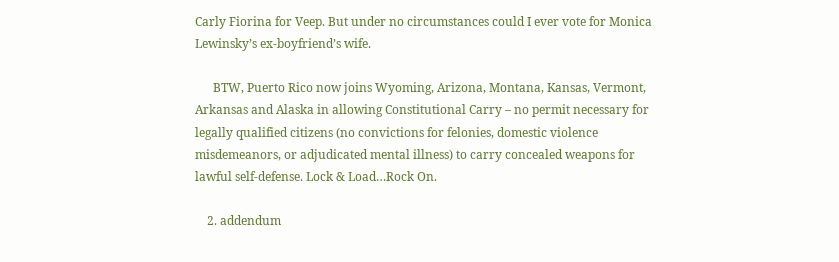Carly Fiorina for Veep. But under no circumstances could I ever vote for Monica Lewinsky’s ex-boyfriend’s wife.

      BTW, Puerto Rico now joins Wyoming, Arizona, Montana, Kansas, Vermont, Arkansas and Alaska in allowing Constitutional Carry – no permit necessary for legally qualified citizens (no convictions for felonies, domestic violence misdemeanors, or adjudicated mental illness) to carry concealed weapons for lawful self-defense. Lock & Load…Rock On.

    2. addendum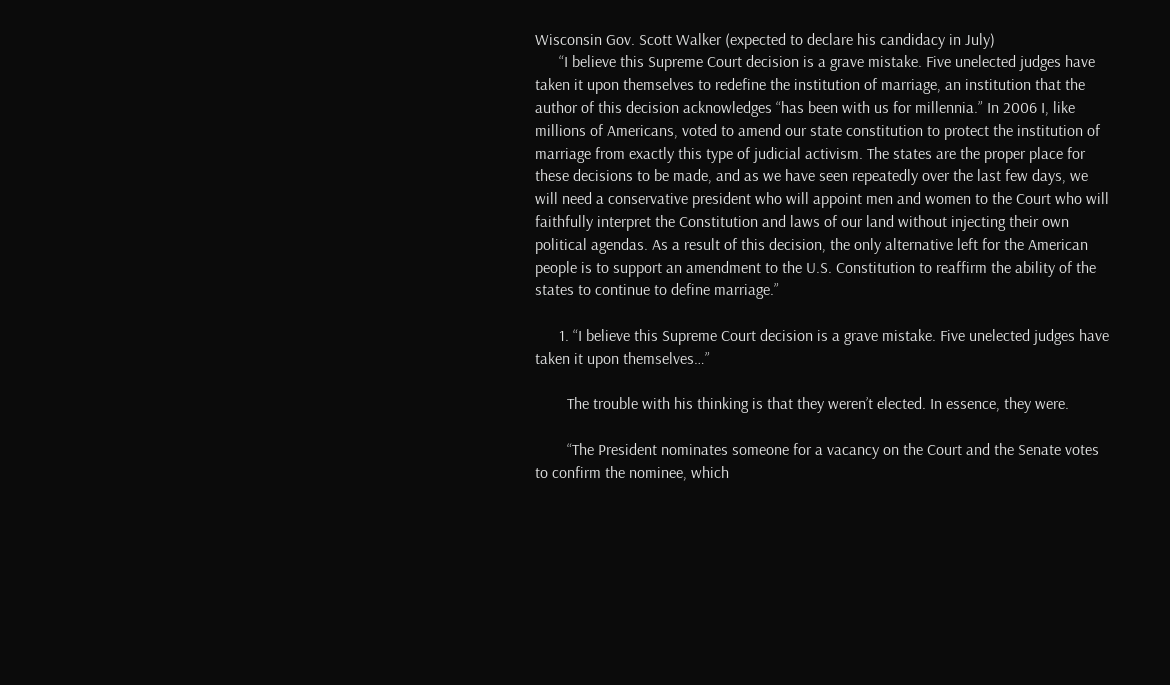Wisconsin Gov. Scott Walker (expected to declare his candidacy in July)
      “I believe this Supreme Court decision is a grave mistake. Five unelected judges have taken it upon themselves to redefine the institution of marriage, an institution that the author of this decision acknowledges “has been with us for millennia.” In 2006 I, like millions of Americans, voted to amend our state constitution to protect the institution of marriage from exactly this type of judicial activism. The states are the proper place for these decisions to be made, and as we have seen repeatedly over the last few days, we will need a conservative president who will appoint men and women to the Court who will faithfully interpret the Constitution and laws of our land without injecting their own political agendas. As a result of this decision, the only alternative left for the American people is to support an amendment to the U.S. Constitution to reaffirm the ability of the states to continue to define marriage.”

      1. “I believe this Supreme Court decision is a grave mistake. Five unelected judges have taken it upon themselves…”

        The trouble with his thinking is that they weren’t elected. In essence, they were.

        “The President nominates someone for a vacancy on the Court and the Senate votes to confirm the nominee, which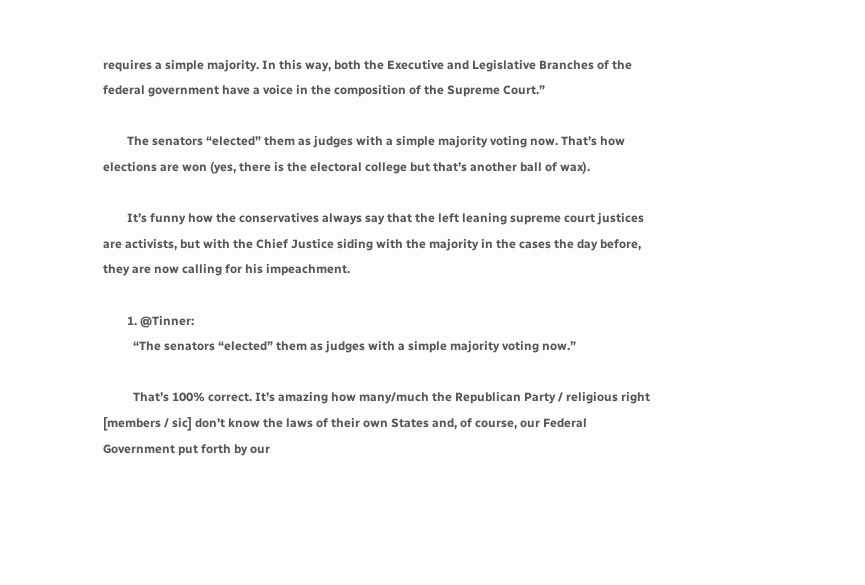requires a simple majority. In this way, both the Executive and Legislative Branches of the federal government have a voice in the composition of the Supreme Court.”

        The senators “elected” them as judges with a simple majority voting now. That’s how elections are won (yes, there is the electoral college but that’s another ball of wax).

        It’s funny how the conservatives always say that the left leaning supreme court justices are activists, but with the Chief Justice siding with the majority in the cases the day before, they are now calling for his impeachment.

        1. @Tinner:
          “The senators “elected” them as judges with a simple majority voting now.”

          That’s 100% correct. It’s amazing how many/much the Republican Party / religious right [members / sic] don’t know the laws of their own States and, of course, our Federal Government put forth by our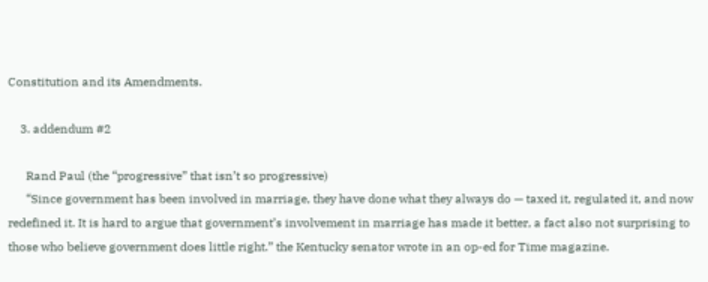Constitution and its Amendments.

    3. addendum #2

      Rand Paul (the “progressive” that isn’t so progressive)
      “Since government has been involved in marriage, they have done what they always do — taxed it, regulated it, and now redefined it. It is hard to argue that government’s involvement in marriage has made it better, a fact also not surprising to those who believe government does little right.” the Kentucky senator wrote in an op-ed for Time magazine.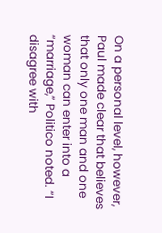On a personal level, however, Paul made clear that believes that only one man and one woman can enter into a “marriage,” Politico noted. “I disagree with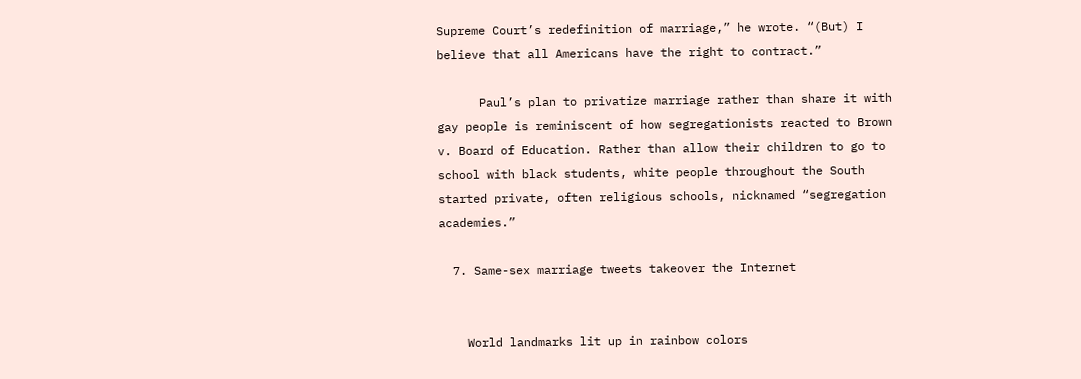Supreme Court’s redefinition of marriage,” he wrote. “(But) I believe that all Americans have the right to contract.”

      Paul’s plan to privatize marriage rather than share it with gay people is reminiscent of how segregationists reacted to Brown v. Board of Education. Rather than allow their children to go to school with black students, white people throughout the South started private, often religious schools, nicknamed “segregation academies.”

  7. Same-sex marriage tweets takeover the Internet


    World landmarks lit up in rainbow colors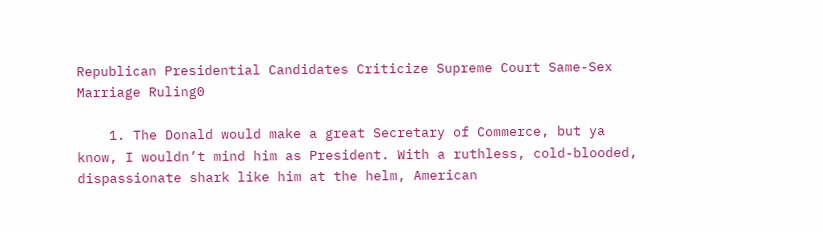Republican Presidential Candidates Criticize Supreme Court Same-Sex Marriage Ruling0

    1. The Donald would make a great Secretary of Commerce, but ya know, I wouldn’t mind him as President. With a ruthless, cold-blooded, dispassionate shark like him at the helm, American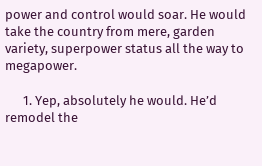power and control would soar. He would take the country from mere, garden variety, superpower status all the way to megapower.

      1. Yep, absolutely he would. He’d remodel the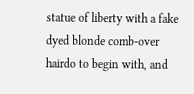statue of liberty with a fake dyed blonde comb-over hairdo to begin with, and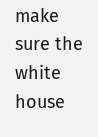make sure the white house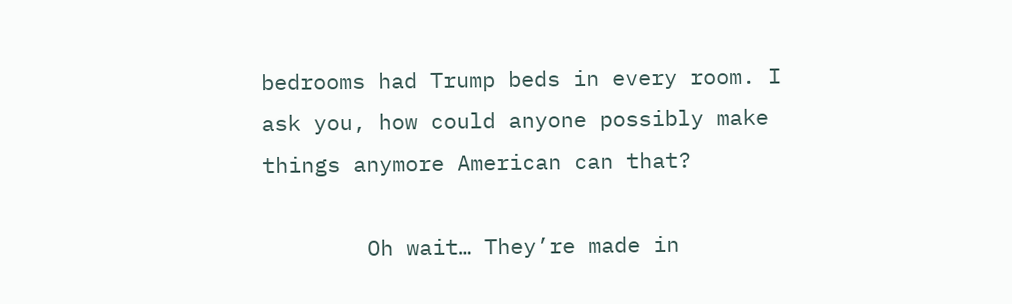bedrooms had Trump beds in every room. I ask you, how could anyone possibly make things anymore American can that?

        Oh wait… They’re made in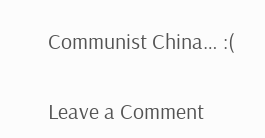Communist China… :(

Leave a Comment